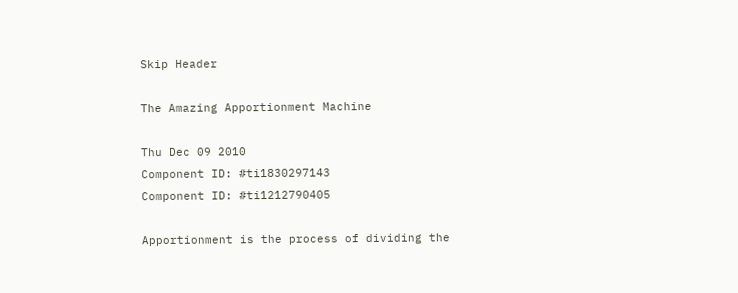Skip Header

The Amazing Apportionment Machine

Thu Dec 09 2010
Component ID: #ti1830297143
Component ID: #ti1212790405

Apportionment is the process of dividing the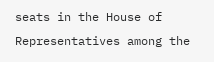seats in the House of Representatives among the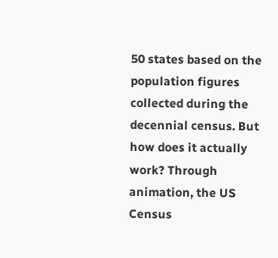50 states based on the population figures collected during the decennial census. But how does it actually work? Through animation, the US Census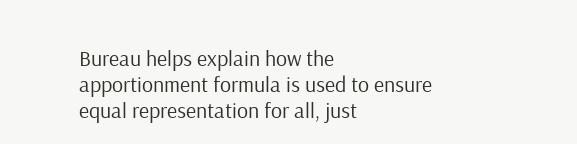Bureau helps explain how the apportionment formula is used to ensure equal representation for all, just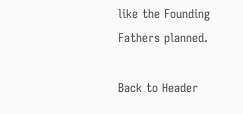like the Founding Fathers planned.

Back to Header